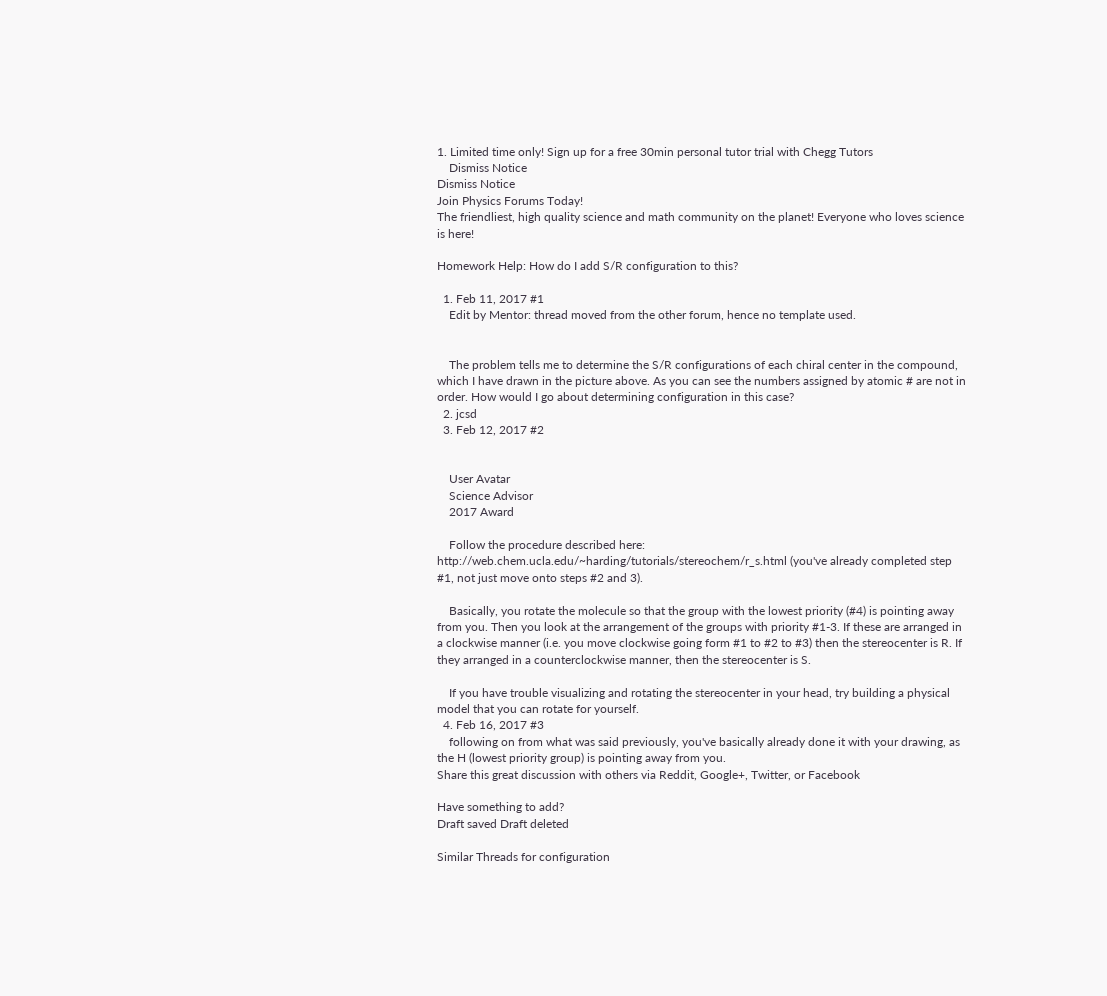1. Limited time only! Sign up for a free 30min personal tutor trial with Chegg Tutors
    Dismiss Notice
Dismiss Notice
Join Physics Forums Today!
The friendliest, high quality science and math community on the planet! Everyone who loves science is here!

Homework Help: How do I add S/R configuration to this?

  1. Feb 11, 2017 #1
    Edit by Mentor: thread moved from the other forum, hence no template used.


    The problem tells me to determine the S/R configurations of each chiral center in the compound, which I have drawn in the picture above. As you can see the numbers assigned by atomic # are not in order. How would I go about determining configuration in this case?
  2. jcsd
  3. Feb 12, 2017 #2


    User Avatar
    Science Advisor
    2017 Award

    Follow the procedure described here: http://web.chem.ucla.edu/~harding/tutorials/stereochem/r_s.html (you've already completed step #1, not just move onto steps #2 and 3).

    Basically, you rotate the molecule so that the group with the lowest priority (#4) is pointing away from you. Then you look at the arrangement of the groups with priority #1-3. If these are arranged in a clockwise manner (i.e. you move clockwise going form #1 to #2 to #3) then the stereocenter is R. If they arranged in a counterclockwise manner, then the stereocenter is S.

    If you have trouble visualizing and rotating the stereocenter in your head, try building a physical model that you can rotate for yourself.
  4. Feb 16, 2017 #3
    following on from what was said previously, you've basically already done it with your drawing, as the H (lowest priority group) is pointing away from you.
Share this great discussion with others via Reddit, Google+, Twitter, or Facebook

Have something to add?
Draft saved Draft deleted

Similar Threads for configuration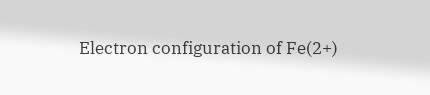Electron configuration of Fe(2+)